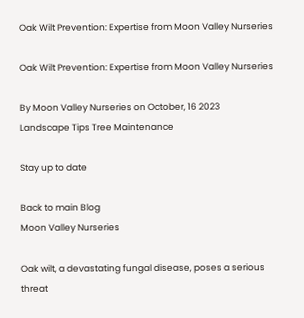Oak Wilt Prevention: Expertise from Moon Valley Nurseries

Oak Wilt Prevention: Expertise from Moon Valley Nurseries

By Moon Valley Nurseries on October, 16 2023
Landscape Tips Tree Maintenance

Stay up to date

Back to main Blog
Moon Valley Nurseries

Oak wilt, a devastating fungal disease, poses a serious threat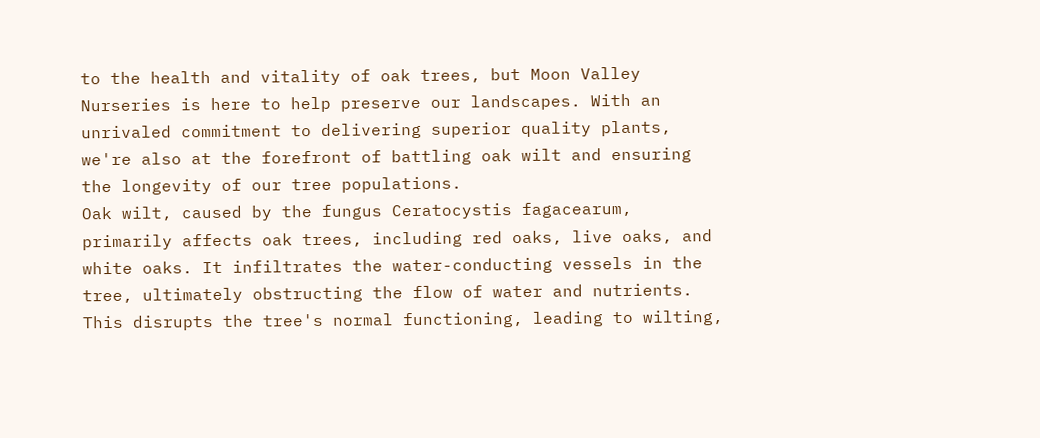to the health and vitality of oak trees, but Moon Valley Nurseries is here to help preserve our landscapes. With an unrivaled commitment to delivering superior quality plants, we're also at the forefront of battling oak wilt and ensuring the longevity of our tree populations.
Oak wilt, caused by the fungus Ceratocystis fagacearum, primarily affects oak trees, including red oaks, live oaks, and white oaks. It infiltrates the water-conducting vessels in the tree, ultimately obstructing the flow of water and nutrients. This disrupts the tree's normal functioning, leading to wilting,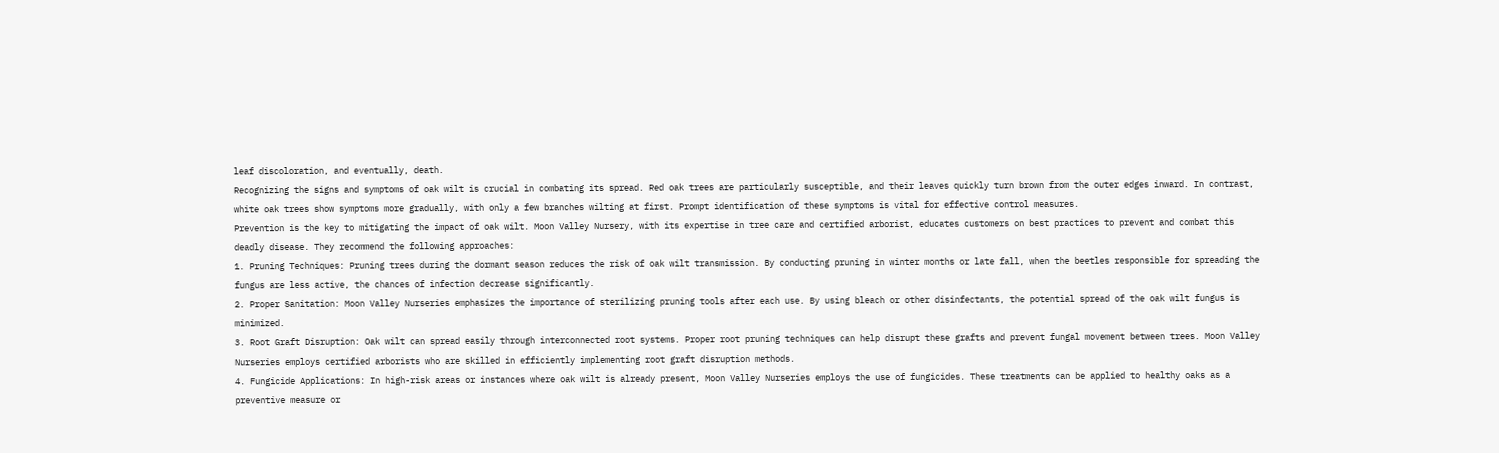leaf discoloration, and eventually, death.
Recognizing the signs and symptoms of oak wilt is crucial in combating its spread. Red oak trees are particularly susceptible, and their leaves quickly turn brown from the outer edges inward. In contrast, white oak trees show symptoms more gradually, with only a few branches wilting at first. Prompt identification of these symptoms is vital for effective control measures.
Prevention is the key to mitigating the impact of oak wilt. Moon Valley Nursery, with its expertise in tree care and certified arborist, educates customers on best practices to prevent and combat this deadly disease. They recommend the following approaches:
1. Pruning Techniques: Pruning trees during the dormant season reduces the risk of oak wilt transmission. By conducting pruning in winter months or late fall, when the beetles responsible for spreading the fungus are less active, the chances of infection decrease significantly.
2. Proper Sanitation: Moon Valley Nurseries emphasizes the importance of sterilizing pruning tools after each use. By using bleach or other disinfectants, the potential spread of the oak wilt fungus is minimized.
3. Root Graft Disruption: Oak wilt can spread easily through interconnected root systems. Proper root pruning techniques can help disrupt these grafts and prevent fungal movement between trees. Moon Valley Nurseries employs certified arborists who are skilled in efficiently implementing root graft disruption methods.
4. Fungicide Applications: In high-risk areas or instances where oak wilt is already present, Moon Valley Nurseries employs the use of fungicides. These treatments can be applied to healthy oaks as a preventive measure or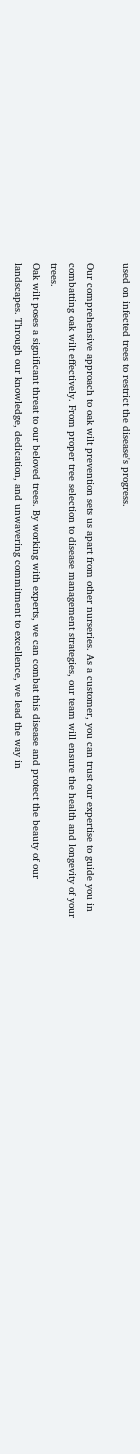used on infected trees to restrict the disease's progress.

Our comprehensive approach to oak wilt prevention sets us apart from other nurseries. As a customer, you can trust our expertise to guide you in combatting oak wilt effectively. From proper tree selection to disease management strategies, our team will ensure the health and longevity of your trees.
Oak wilt poses a significant threat to our beloved trees. By working with experts, we can combat this disease and protect the beauty of our landscapes. Through our knowledge, dedication, and unwavering commitment to excellence, we lead the way in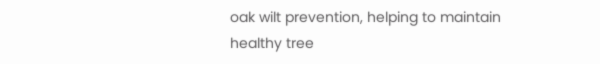oak wilt prevention, helping to maintain healthy tree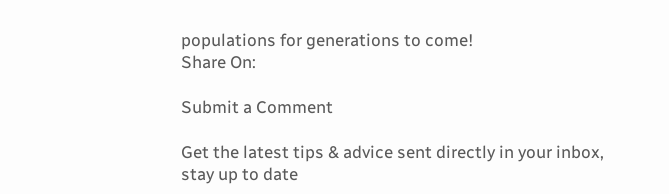populations for generations to come!
Share On:

Submit a Comment

Get the latest tips & advice sent directly in your inbox, stay up to date